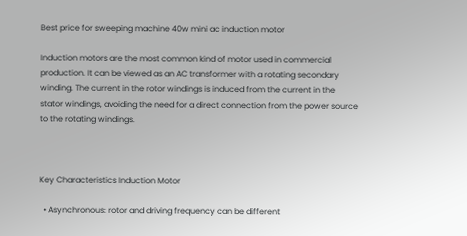Best price for sweeping machine 40w mini ac induction motor

Induction motors are the most common kind of motor used in commercial production. It can be viewed as an AC transformer with a rotating secondary winding. The current in the rotor windings is induced from the current in the stator windings, avoiding the need for a direct connection from the power source to the rotating windings.



Key Characteristics Induction Motor

  • Asynchronous: rotor and driving frequency can be different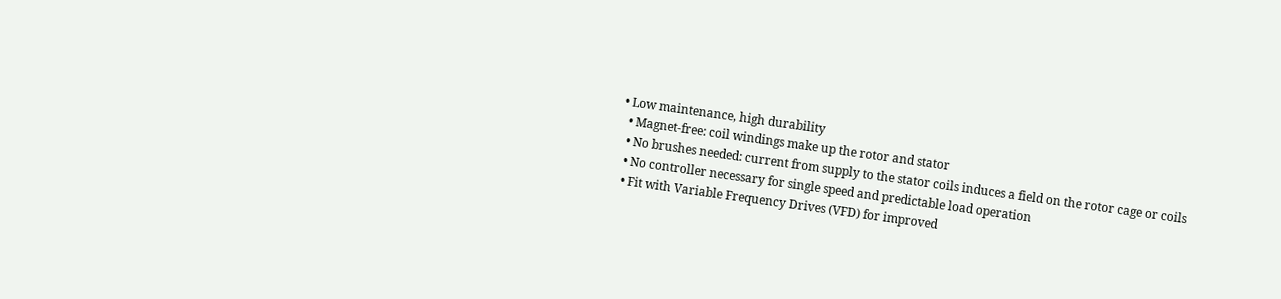• Low maintenance, high durability
  • Magnet-free: coil windings make up the rotor and stator
  • No brushes needed: current from supply to the stator coils induces a field on the rotor cage or coils
  • No controller necessary for single speed and predictable load operation
  • Fit with Variable Frequency Drives (VFD) for improved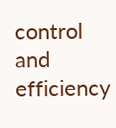control and efficiency